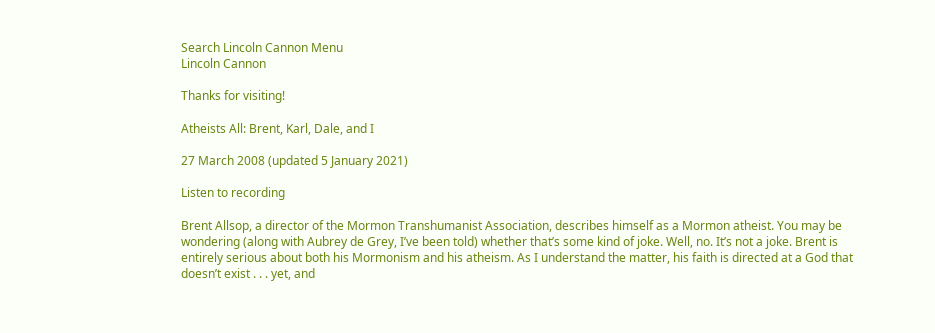Search Lincoln Cannon Menu
Lincoln Cannon

Thanks for visiting!

Atheists All: Brent, Karl, Dale, and I

27 March 2008 (updated 5 January 2021)

Listen to recording

Brent Allsop, a director of the Mormon Transhumanist Association, describes himself as a Mormon atheist. You may be wondering (along with Aubrey de Grey, I’ve been told) whether that’s some kind of joke. Well, no. It’s not a joke. Brent is entirely serious about both his Mormonism and his atheism. As I understand the matter, his faith is directed at a God that doesn’t exist . . . yet, and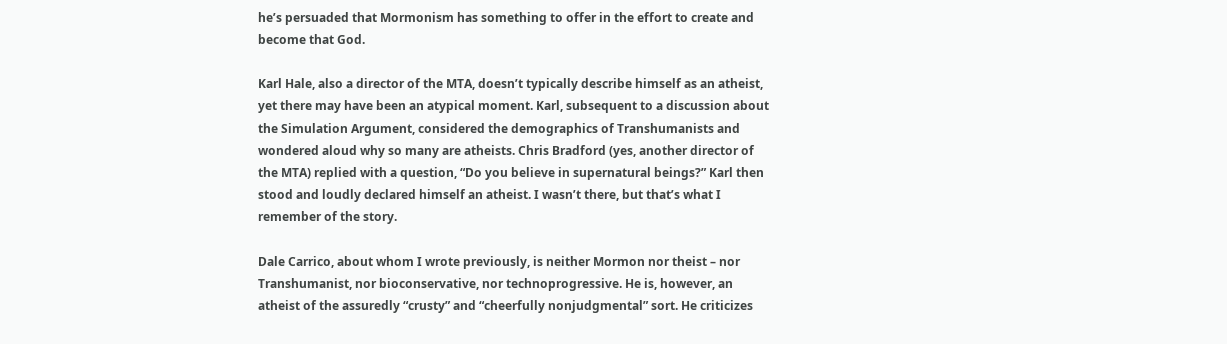he’s persuaded that Mormonism has something to offer in the effort to create and become that God.

Karl Hale, also a director of the MTA, doesn’t typically describe himself as an atheist, yet there may have been an atypical moment. Karl, subsequent to a discussion about the Simulation Argument, considered the demographics of Transhumanists and wondered aloud why so many are atheists. Chris Bradford (yes, another director of the MTA) replied with a question, “Do you believe in supernatural beings?” Karl then stood and loudly declared himself an atheist. I wasn’t there, but that’s what I remember of the story.

Dale Carrico, about whom I wrote previously, is neither Mormon nor theist – nor Transhumanist, nor bioconservative, nor technoprogressive. He is, however, an atheist of the assuredly “crusty” and “cheerfully nonjudgmental” sort. He criticizes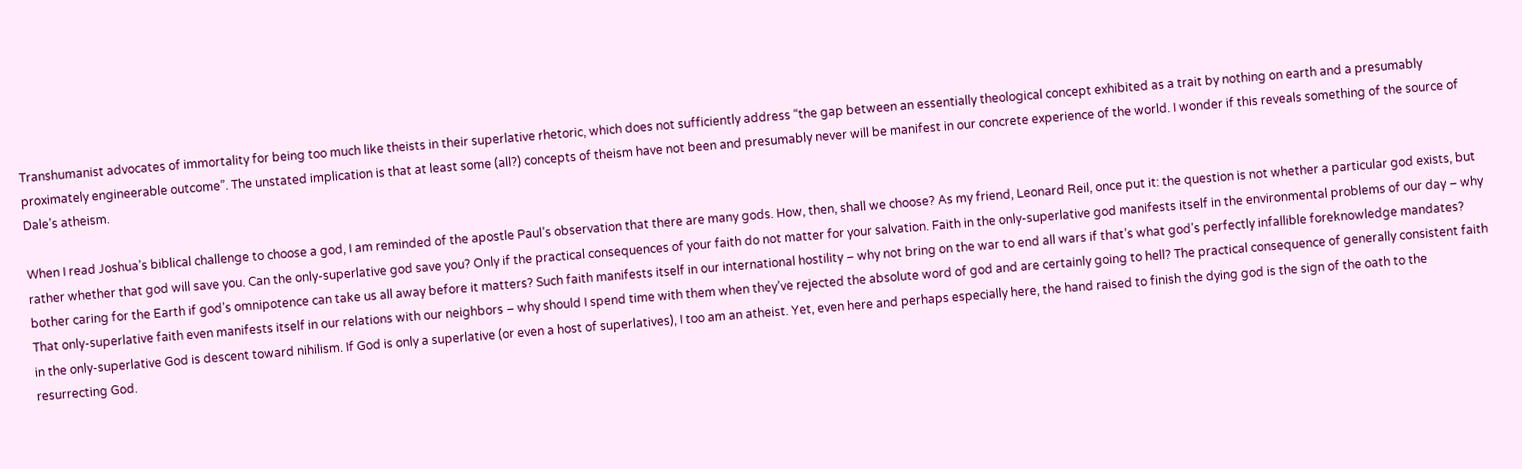Transhumanist advocates of immortality for being too much like theists in their superlative rhetoric, which does not sufficiently address “the gap between an essentially theological concept exhibited as a trait by nothing on earth and a presumably proximately engineerable outcome”. The unstated implication is that at least some (all?) concepts of theism have not been and presumably never will be manifest in our concrete experience of the world. I wonder if this reveals something of the source of Dale’s atheism.

When I read Joshua’s biblical challenge to choose a god, I am reminded of the apostle Paul’s observation that there are many gods. How, then, shall we choose? As my friend, Leonard Reil, once put it: the question is not whether a particular god exists, but rather whether that god will save you. Can the only-superlative god save you? Only if the practical consequences of your faith do not matter for your salvation. Faith in the only-superlative god manifests itself in the environmental problems of our day – why bother caring for the Earth if god’s omnipotence can take us all away before it matters? Such faith manifests itself in our international hostility – why not bring on the war to end all wars if that’s what god’s perfectly infallible foreknowledge mandates? That only-superlative faith even manifests itself in our relations with our neighbors – why should I spend time with them when they’ve rejected the absolute word of god and are certainly going to hell? The practical consequence of generally consistent faith in the only-superlative God is descent toward nihilism. If God is only a superlative (or even a host of superlatives), I too am an atheist. Yet, even here and perhaps especially here, the hand raised to finish the dying god is the sign of the oath to the resurrecting God.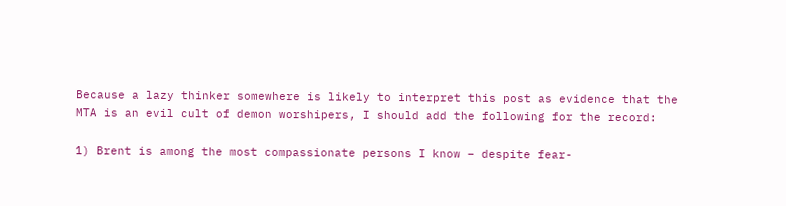Because a lazy thinker somewhere is likely to interpret this post as evidence that the MTA is an evil cult of demon worshipers, I should add the following for the record:

1) Brent is among the most compassionate persons I know – despite fear-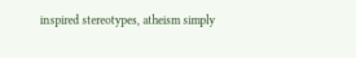inspired stereotypes, atheism simply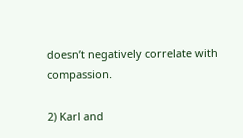doesn’t negatively correlate with compassion.

2) Karl and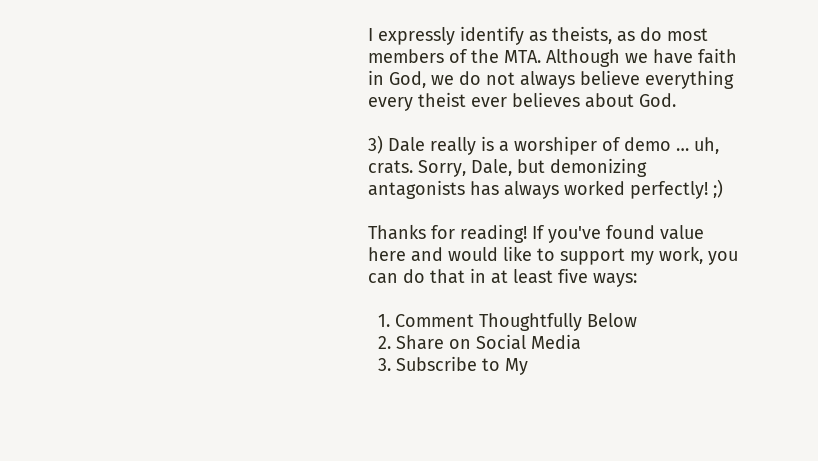I expressly identify as theists, as do most members of the MTA. Although we have faith in God, we do not always believe everything every theist ever believes about God.

3) Dale really is a worshiper of demo … uh, crats. Sorry, Dale, but demonizing antagonists has always worked perfectly! ;)

Thanks for reading! If you've found value here and would like to support my work, you can do that in at least five ways:

  1. Comment Thoughtfully Below
  2. Share on Social Media
  3. Subscribe to My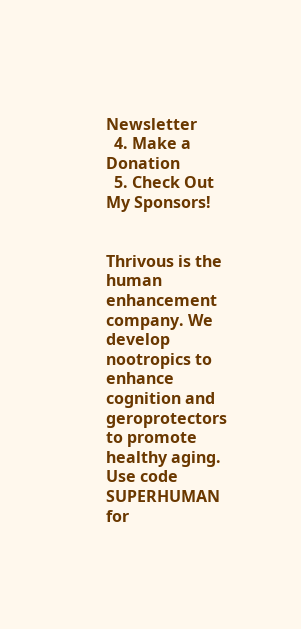Newsletter
  4. Make a Donation
  5. Check Out My Sponsors!


Thrivous is the human enhancement company. We develop nootropics to enhance cognition and geroprotectors to promote healthy aging. Use code SUPERHUMAN for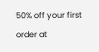50% off your first order at